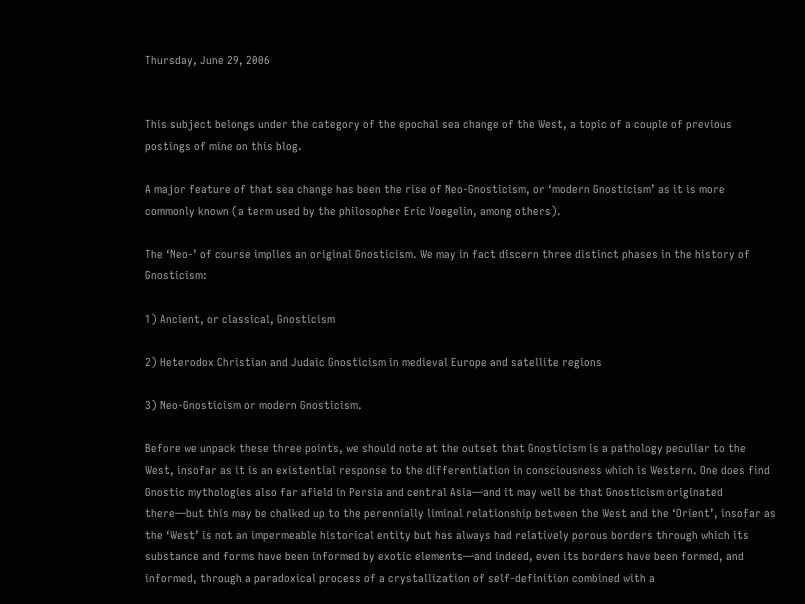Thursday, June 29, 2006


This subject belongs under the category of the epochal sea change of the West, a topic of a couple of previous postings of mine on this blog.

A major feature of that sea change has been the rise of Neo-Gnosticism, or ‘modern Gnosticism’ as it is more commonly known (a term used by the philosopher Eric Voegelin, among others).

The ‘Neo-’ of course implies an original Gnosticism. We may in fact discern three distinct phases in the history of Gnosticism:

1) Ancient, or classical, Gnosticism

2) Heterodox Christian and Judaic Gnosticism in medieval Europe and satellite regions

3) Neo-Gnosticism or modern Gnosticism.

Before we unpack these three points, we should note at the outset that Gnosticism is a pathology peculiar to the West, insofar as it is an existential response to the differentiation in consciousness which is Western. One does find Gnostic mythologies also far afield in Persia and central Asia—and it may well be that Gnosticism originated there—but this may be chalked up to the perennially liminal relationship between the West and the ‘Orient’, insofar as the ‘West’ is not an impermeable historical entity but has always had relatively porous borders through which its substance and forms have been informed by exotic elements—and indeed, even its borders have been formed, and informed, through a paradoxical process of a crystallization of self-definition combined with a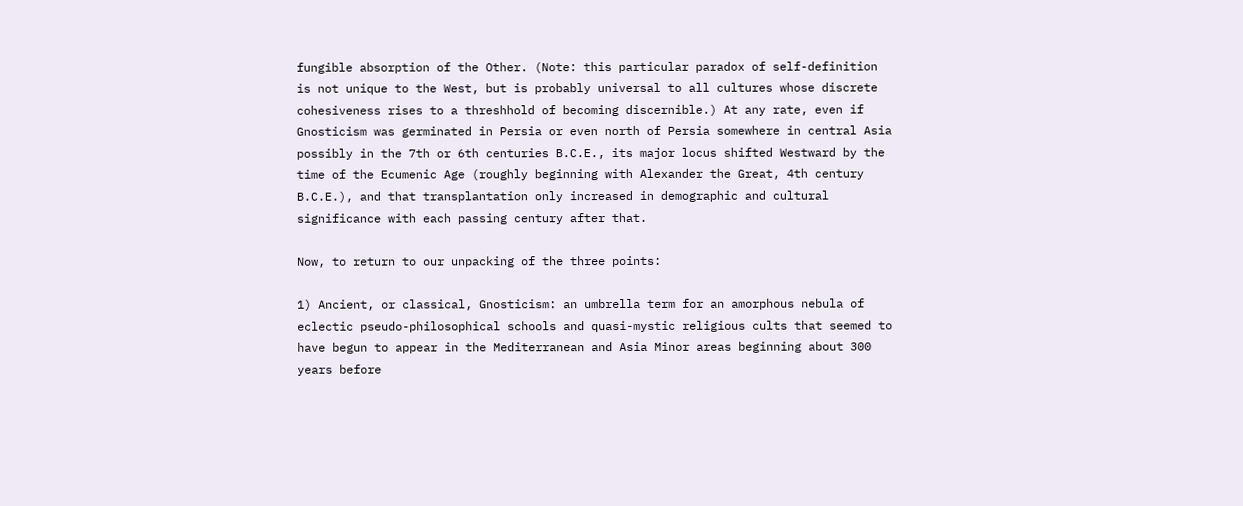fungible absorption of the Other. (Note: this particular paradox of self-definition is not unique to the West, but is probably universal to all cultures whose discrete cohesiveness rises to a threshhold of becoming discernible.) At any rate, even if Gnosticism was germinated in Persia or even north of Persia somewhere in central Asia possibly in the 7th or 6th centuries B.C.E., its major locus shifted Westward by the time of the Ecumenic Age (roughly beginning with Alexander the Great, 4th century B.C.E.), and that transplantation only increased in demographic and cultural significance with each passing century after that.

Now, to return to our unpacking of the three points:

1) Ancient, or classical, Gnosticism: an umbrella term for an amorphous nebula of eclectic pseudo-philosophical schools and quasi-mystic religious cults that seemed to have begun to appear in the Mediterranean and Asia Minor areas beginning about 300 years before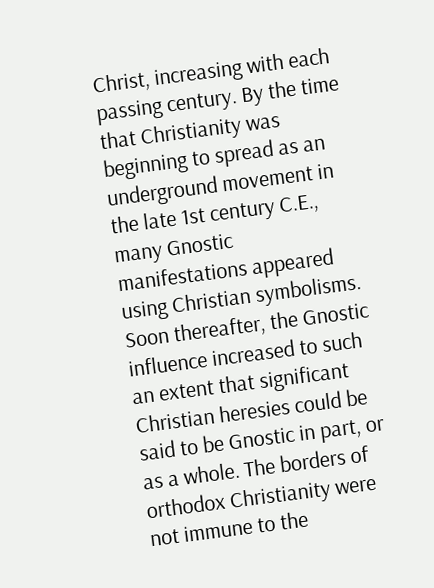Christ, increasing with each passing century. By the time that Christianity was beginning to spread as an underground movement in the late 1st century C.E., many Gnostic manifestations appeared using Christian symbolisms. Soon thereafter, the Gnostic influence increased to such an extent that significant Christian heresies could be said to be Gnostic in part, or as a whole. The borders of orthodox Christianity were not immune to the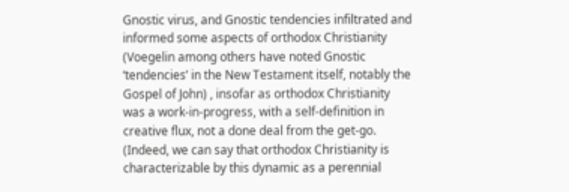Gnostic virus, and Gnostic tendencies infiltrated and informed some aspects of orthodox Christianity (Voegelin among others have noted Gnostic ‘tendencies’ in the New Testament itself, notably the Gospel of John) , insofar as orthodox Christianity was a work-in-progress, with a self-definition in creative flux, not a done deal from the get-go. (Indeed, we can say that orthodox Christianity is characterizable by this dynamic as a perennial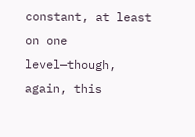constant, at least on one level—though, again, this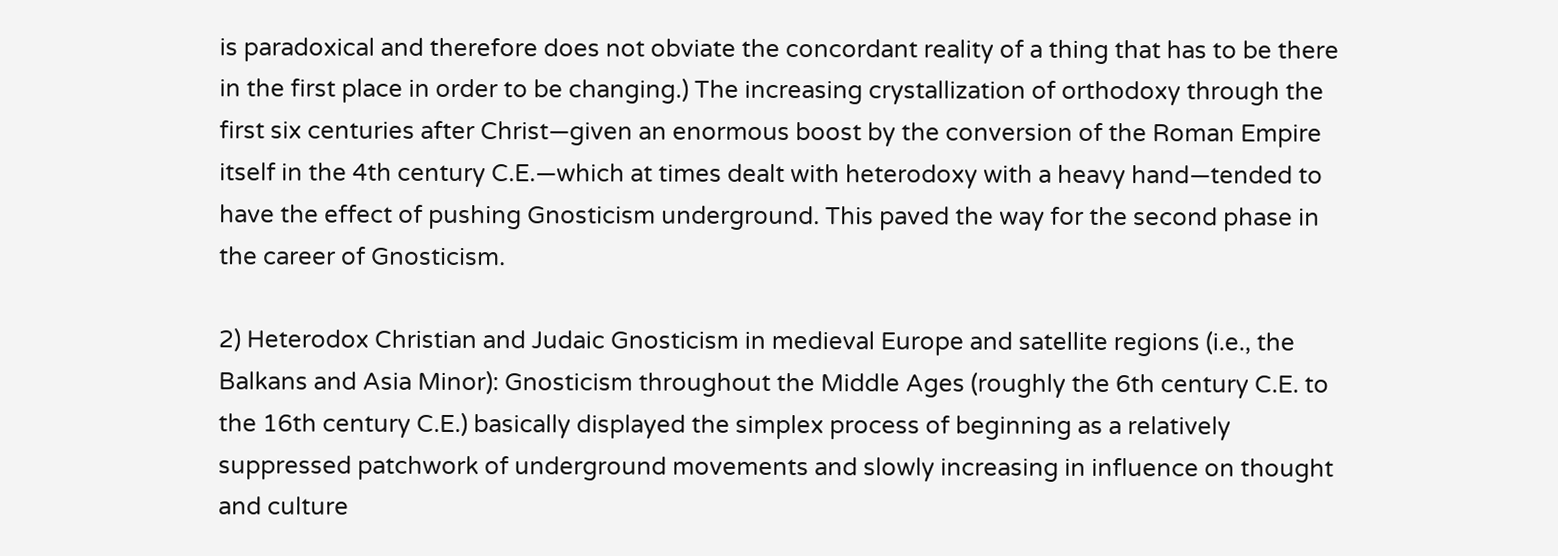is paradoxical and therefore does not obviate the concordant reality of a thing that has to be there in the first place in order to be changing.) The increasing crystallization of orthodoxy through the first six centuries after Christ—given an enormous boost by the conversion of the Roman Empire itself in the 4th century C.E.—which at times dealt with heterodoxy with a heavy hand—tended to have the effect of pushing Gnosticism underground. This paved the way for the second phase in the career of Gnosticism.

2) Heterodox Christian and Judaic Gnosticism in medieval Europe and satellite regions (i.e., the Balkans and Asia Minor): Gnosticism throughout the Middle Ages (roughly the 6th century C.E. to the 16th century C.E.) basically displayed the simplex process of beginning as a relatively suppressed patchwork of underground movements and slowly increasing in influence on thought and culture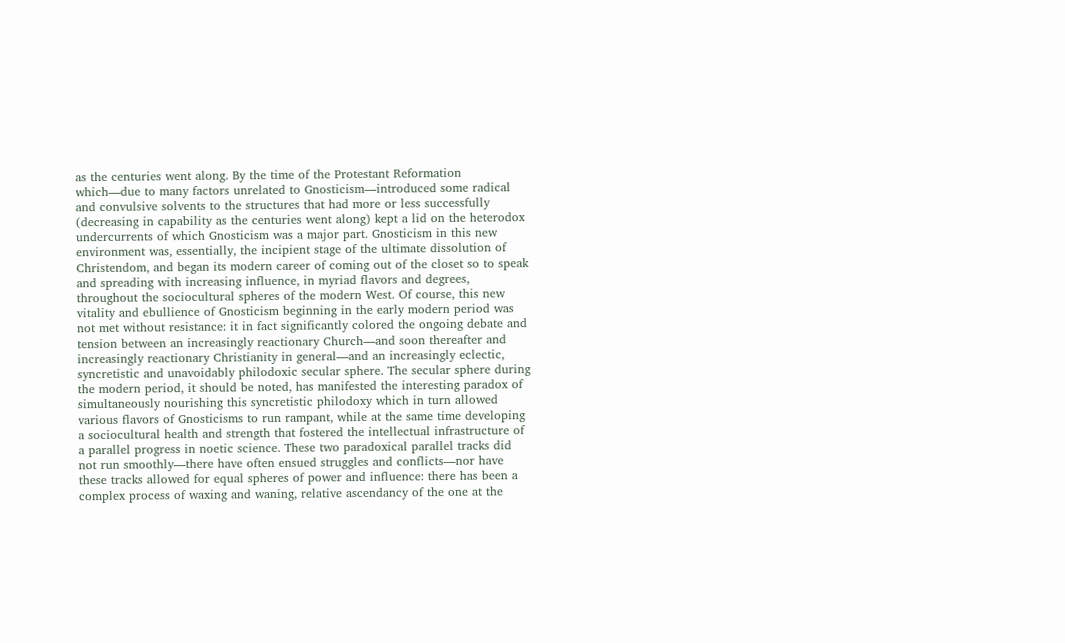as the centuries went along. By the time of the Protestant Reformation which—due to many factors unrelated to Gnosticism—introduced some radical and convulsive solvents to the structures that had more or less successfully (decreasing in capability as the centuries went along) kept a lid on the heterodox undercurrents of which Gnosticism was a major part. Gnosticism in this new environment was, essentially, the incipient stage of the ultimate dissolution of Christendom, and began its modern career of coming out of the closet so to speak and spreading with increasing influence, in myriad flavors and degrees, throughout the sociocultural spheres of the modern West. Of course, this new vitality and ebullience of Gnosticism beginning in the early modern period was not met without resistance: it in fact significantly colored the ongoing debate and tension between an increasingly reactionary Church—and soon thereafter and increasingly reactionary Christianity in general—and an increasingly eclectic, syncretistic and unavoidably philodoxic secular sphere. The secular sphere during the modern period, it should be noted, has manifested the interesting paradox of simultaneously nourishing this syncretistic philodoxy which in turn allowed various flavors of Gnosticisms to run rampant, while at the same time developing a sociocultural health and strength that fostered the intellectual infrastructure of a parallel progress in noetic science. These two paradoxical parallel tracks did not run smoothly—there have often ensued struggles and conflicts—nor have these tracks allowed for equal spheres of power and influence: there has been a complex process of waxing and waning, relative ascendancy of the one at the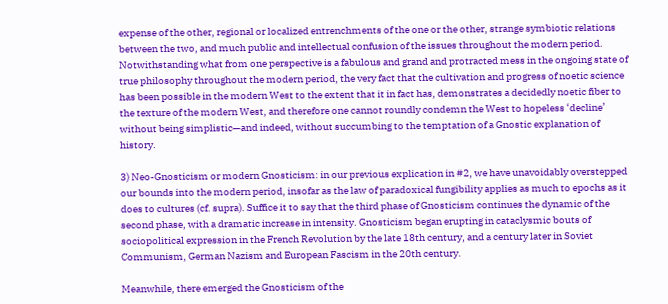expense of the other, regional or localized entrenchments of the one or the other, strange symbiotic relations between the two, and much public and intellectual confusion of the issues throughout the modern period. Notwithstanding what from one perspective is a fabulous and grand and protracted mess in the ongoing state of true philosophy throughout the modern period, the very fact that the cultivation and progress of noetic science has been possible in the modern West to the extent that it in fact has, demonstrates a decidedly noetic fiber to the texture of the modern West, and therefore one cannot roundly condemn the West to hopeless ‘decline’ without being simplistic—and indeed, without succumbing to the temptation of a Gnostic explanation of history.

3) Neo-Gnosticism or modern Gnosticism: in our previous explication in #2, we have unavoidably overstepped our bounds into the modern period, insofar as the law of paradoxical fungibility applies as much to epochs as it does to cultures (cf. supra). Suffice it to say that the third phase of Gnosticism continues the dynamic of the second phase, with a dramatic increase in intensity. Gnosticism began erupting in cataclysmic bouts of sociopolitical expression in the French Revolution by the late 18th century, and a century later in Soviet Communism, German Nazism and European Fascism in the 20th century.

Meanwhile, there emerged the Gnosticism of the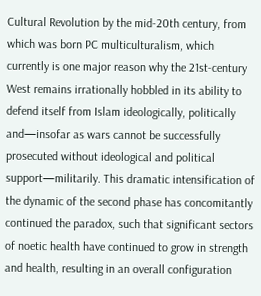Cultural Revolution by the mid-20th century, from which was born PC multiculturalism, which currently is one major reason why the 21st-century West remains irrationally hobbled in its ability to defend itself from Islam ideologically, politically and—insofar as wars cannot be successfully prosecuted without ideological and political support—militarily. This dramatic intensification of the dynamic of the second phase has concomitantly continued the paradox, such that significant sectors of noetic health have continued to grow in strength and health, resulting in an overall configuration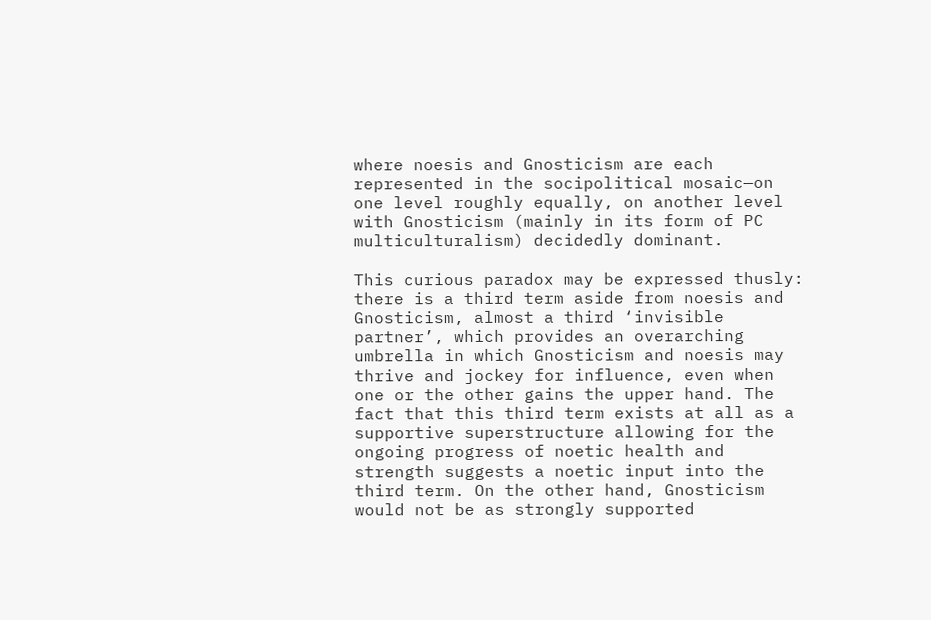where noesis and Gnosticism are each represented in the socipolitical mosaic—on one level roughly equally, on another level with Gnosticism (mainly in its form of PC multiculturalism) decidedly dominant.

This curious paradox may be expressed thusly: there is a third term aside from noesis and Gnosticism, almost a third ‘invisible partner’, which provides an overarching umbrella in which Gnosticism and noesis may thrive and jockey for influence, even when one or the other gains the upper hand. The fact that this third term exists at all as a supportive superstructure allowing for the ongoing progress of noetic health and strength suggests a noetic input into the third term. On the other hand, Gnosticism would not be as strongly supported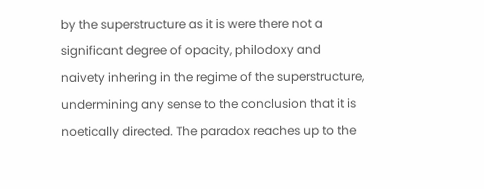by the superstructure as it is were there not a significant degree of opacity, philodoxy and naivety inhering in the regime of the superstructure, undermining any sense to the conclusion that it is noetically directed. The paradox reaches up to the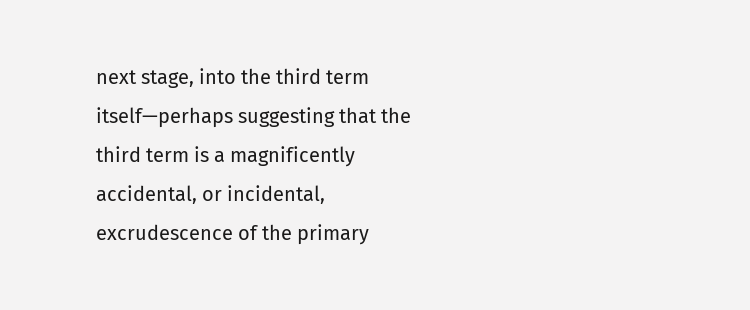next stage, into the third term itself—perhaps suggesting that the third term is a magnificently accidental, or incidental, excrudescence of the primary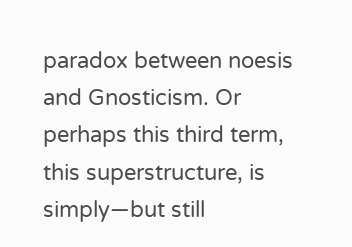paradox between noesis and Gnosticism. Or perhaps this third term, this superstructure, is simply—but still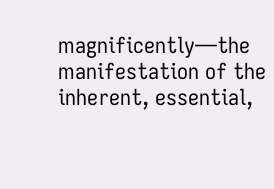magnificently—the manifestation of the inherent, essential,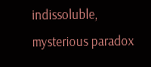indissoluble, mysterious paradox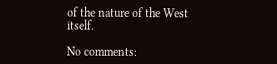of the nature of the West itself.

No comments: